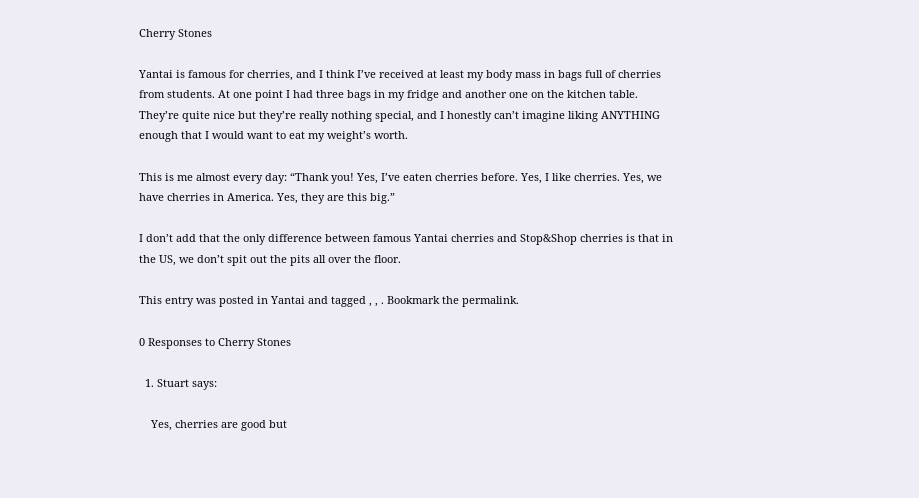Cherry Stones

Yantai is famous for cherries, and I think I’ve received at least my body mass in bags full of cherries from students. At one point I had three bags in my fridge and another one on the kitchen table. They’re quite nice but they’re really nothing special, and I honestly can’t imagine liking ANYTHING enough that I would want to eat my weight’s worth.

This is me almost every day: “Thank you! Yes, I’ve eaten cherries before. Yes, I like cherries. Yes, we have cherries in America. Yes, they are this big.”

I don’t add that the only difference between famous Yantai cherries and Stop&Shop cherries is that in the US, we don’t spit out the pits all over the floor.

This entry was posted in Yantai and tagged , , . Bookmark the permalink.

0 Responses to Cherry Stones

  1. Stuart says:

    Yes, cherries are good but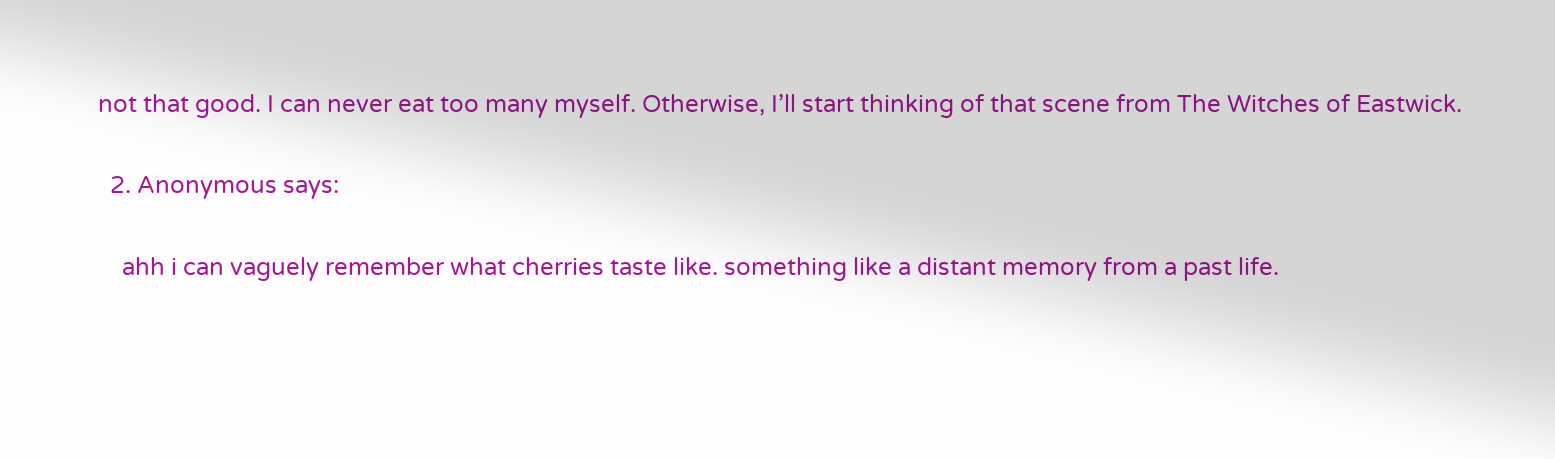not that good. I can never eat too many myself. Otherwise, I’ll start thinking of that scene from The Witches of Eastwick.

  2. Anonymous says:

    ahh i can vaguely remember what cherries taste like. something like a distant memory from a past life.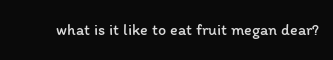what is it like to eat fruit megan dear?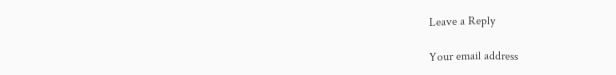Leave a Reply

Your email address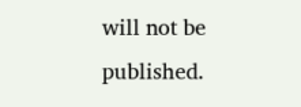will not be published.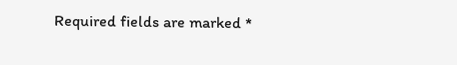Required fields are marked *